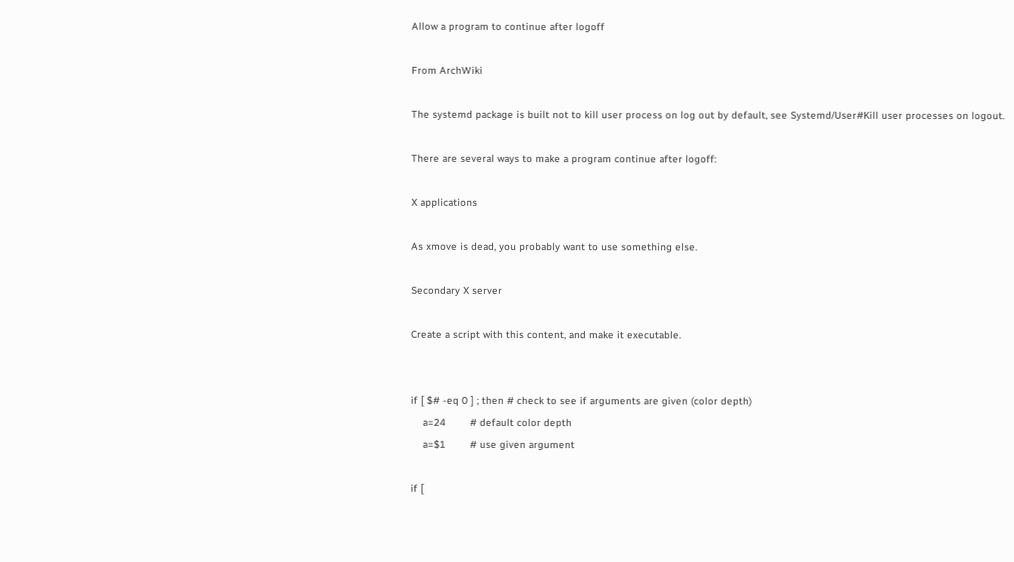Allow a program to continue after logoff

From ArchWiki

The systemd package is built not to kill user process on log out by default, see Systemd/User#Kill user processes on logout.

There are several ways to make a program continue after logoff:

X applications

As xmove is dead, you probably want to use something else.

Secondary X server

Create a script with this content, and make it executable.


if [ $# -eq 0 ] ; then # check to see if arguments are given (color depth)
    a=24        # default color depth
    a=$1        # use given argument

if [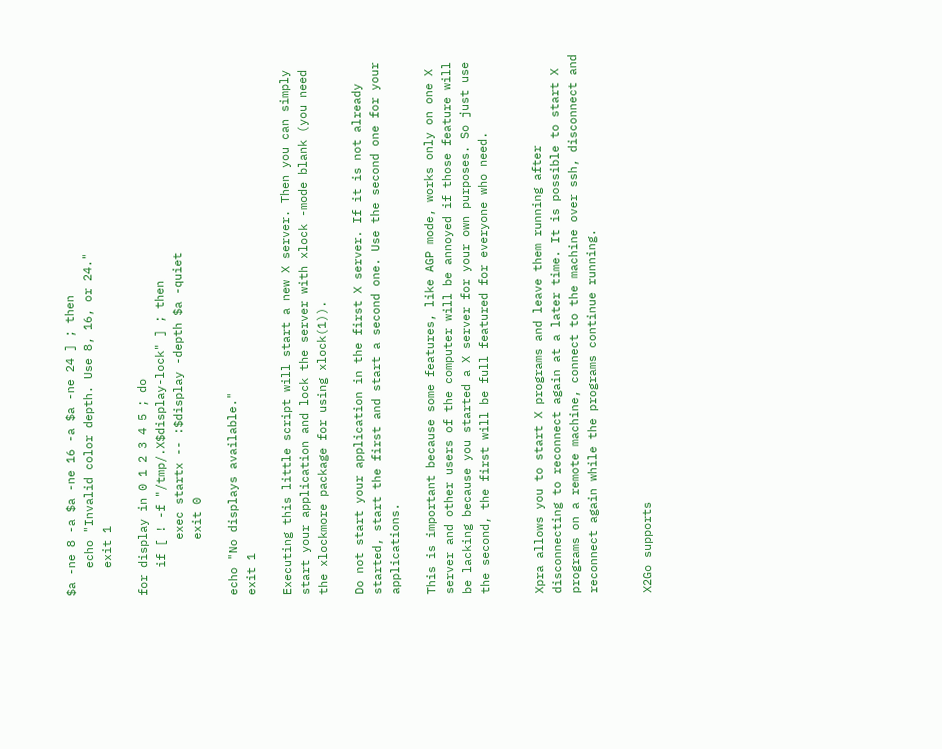$a -ne 8 -a $a -ne 16 -a $a -ne 24 ] ; then
    echo "Invalid color depth. Use 8, 16, or 24."
    exit 1

for display in 0 1 2 3 4 5 ; do
    if [ ! -f "/tmp/.X$display-lock" ] ; then
        exec startx -- :$display -depth $a -quiet
        exit 0

echo "No displays available."
exit 1

Executing this little script will start a new X server. Then you can simply start your application and lock the server with xlock -mode blank (you need the xlockmore package for using xlock(1)).

Do not start your application in the first X server. If it is not already started, start the first and start a second one. Use the second one for your applications.

This is important because some features, like AGP mode, works only on one X server and other users of the computer will be annoyed if those feature will be lacking because you started a X server for your own purposes. So just use the second, the first will be full featured for everyone who need.


Xpra allows you to start X programs and leave them running after disconnecting to reconnect again at a later time. It is possible to start X programs on a remote machine, connect to the machine over ssh, disconnect and reconnect again while the programs continue running.


X2Go supports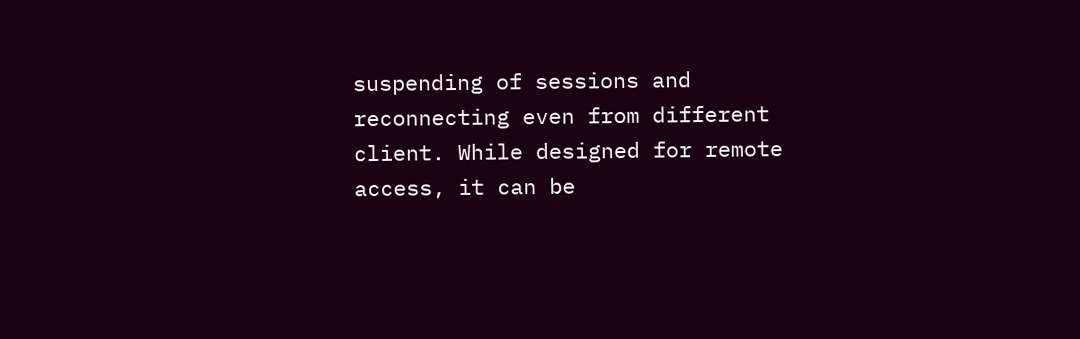suspending of sessions and reconnecting even from different client. While designed for remote access, it can be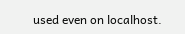used even on localhost.